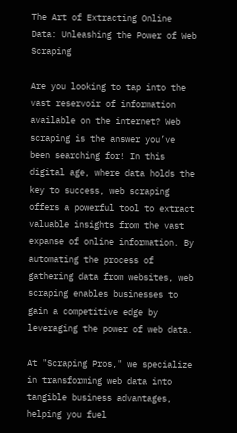The Art of Extracting Online Data: Unleashing the Power of Web Scraping

Are you looking to tap into the vast reservoir of information available on the internet? Web scraping is the answer you’ve been searching for! In this digital age, where data holds the key to success, web scraping offers a powerful tool to extract valuable insights from the vast expanse of online information. By automating the process of gathering data from websites, web scraping enables businesses to gain a competitive edge by leveraging the power of web data.

At "Scraping Pros," we specialize in transforming web data into tangible business advantages, helping you fuel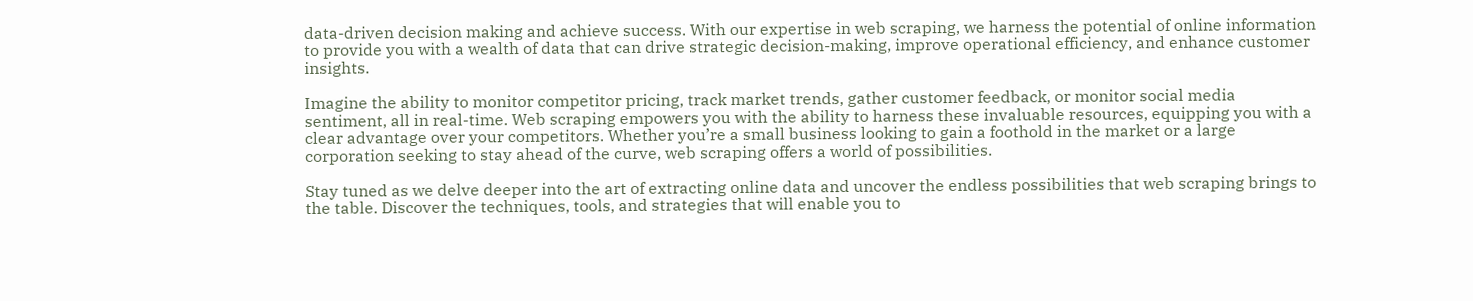data-driven decision making and achieve success. With our expertise in web scraping, we harness the potential of online information to provide you with a wealth of data that can drive strategic decision-making, improve operational efficiency, and enhance customer insights.

Imagine the ability to monitor competitor pricing, track market trends, gather customer feedback, or monitor social media sentiment, all in real-time. Web scraping empowers you with the ability to harness these invaluable resources, equipping you with a clear advantage over your competitors. Whether you’re a small business looking to gain a foothold in the market or a large corporation seeking to stay ahead of the curve, web scraping offers a world of possibilities.

Stay tuned as we delve deeper into the art of extracting online data and uncover the endless possibilities that web scraping brings to the table. Discover the techniques, tools, and strategies that will enable you to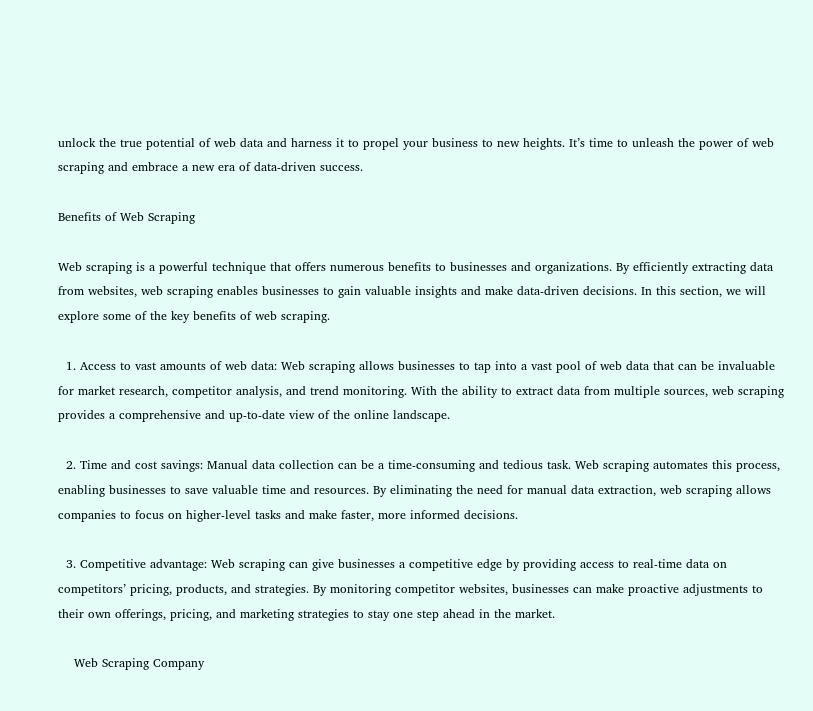unlock the true potential of web data and harness it to propel your business to new heights. It’s time to unleash the power of web scraping and embrace a new era of data-driven success.

Benefits of Web Scraping

Web scraping is a powerful technique that offers numerous benefits to businesses and organizations. By efficiently extracting data from websites, web scraping enables businesses to gain valuable insights and make data-driven decisions. In this section, we will explore some of the key benefits of web scraping.

  1. Access to vast amounts of web data: Web scraping allows businesses to tap into a vast pool of web data that can be invaluable for market research, competitor analysis, and trend monitoring. With the ability to extract data from multiple sources, web scraping provides a comprehensive and up-to-date view of the online landscape.

  2. Time and cost savings: Manual data collection can be a time-consuming and tedious task. Web scraping automates this process, enabling businesses to save valuable time and resources. By eliminating the need for manual data extraction, web scraping allows companies to focus on higher-level tasks and make faster, more informed decisions.

  3. Competitive advantage: Web scraping can give businesses a competitive edge by providing access to real-time data on competitors’ pricing, products, and strategies. By monitoring competitor websites, businesses can make proactive adjustments to their own offerings, pricing, and marketing strategies to stay one step ahead in the market.

    Web Scraping Company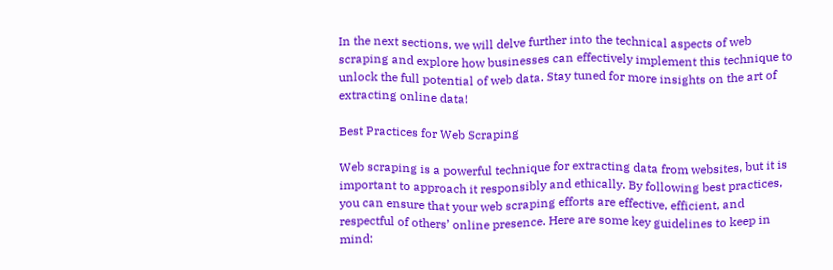In the next sections, we will delve further into the technical aspects of web scraping and explore how businesses can effectively implement this technique to unlock the full potential of web data. Stay tuned for more insights on the art of extracting online data!

Best Practices for Web Scraping

Web scraping is a powerful technique for extracting data from websites, but it is important to approach it responsibly and ethically. By following best practices, you can ensure that your web scraping efforts are effective, efficient, and respectful of others’ online presence. Here are some key guidelines to keep in mind: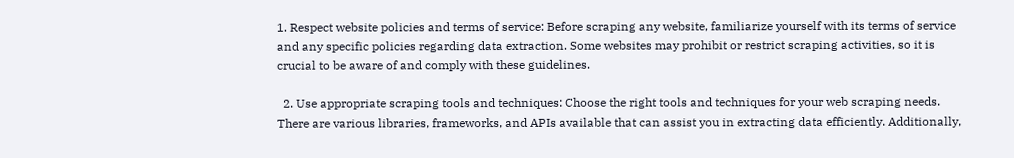1. Respect website policies and terms of service: Before scraping any website, familiarize yourself with its terms of service and any specific policies regarding data extraction. Some websites may prohibit or restrict scraping activities, so it is crucial to be aware of and comply with these guidelines.

  2. Use appropriate scraping tools and techniques: Choose the right tools and techniques for your web scraping needs. There are various libraries, frameworks, and APIs available that can assist you in extracting data efficiently. Additionally,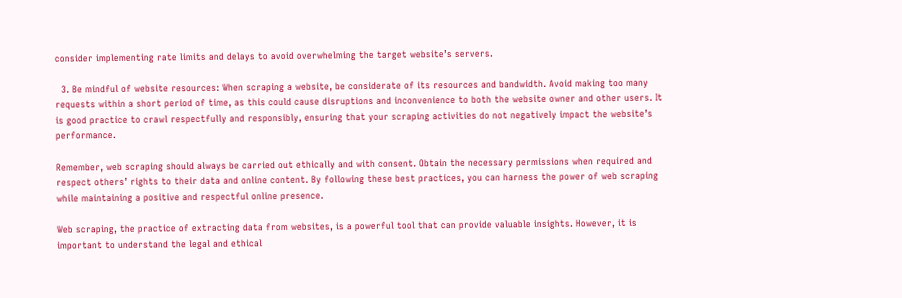consider implementing rate limits and delays to avoid overwhelming the target website’s servers.

  3. Be mindful of website resources: When scraping a website, be considerate of its resources and bandwidth. Avoid making too many requests within a short period of time, as this could cause disruptions and inconvenience to both the website owner and other users. It is good practice to crawl respectfully and responsibly, ensuring that your scraping activities do not negatively impact the website’s performance.

Remember, web scraping should always be carried out ethically and with consent. Obtain the necessary permissions when required and respect others’ rights to their data and online content. By following these best practices, you can harness the power of web scraping while maintaining a positive and respectful online presence.

Web scraping, the practice of extracting data from websites, is a powerful tool that can provide valuable insights. However, it is important to understand the legal and ethical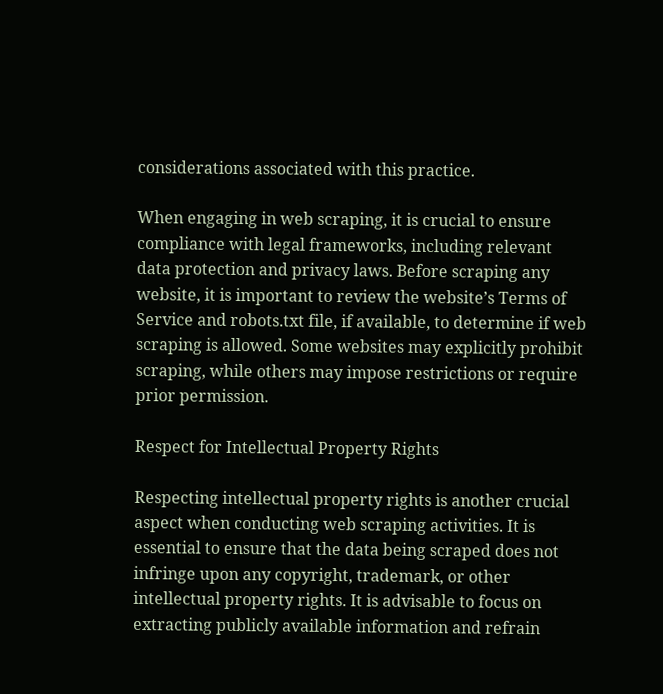considerations associated with this practice.

When engaging in web scraping, it is crucial to ensure compliance with legal frameworks, including relevant data protection and privacy laws. Before scraping any website, it is important to review the website’s Terms of Service and robots.txt file, if available, to determine if web scraping is allowed. Some websites may explicitly prohibit scraping, while others may impose restrictions or require prior permission.

Respect for Intellectual Property Rights

Respecting intellectual property rights is another crucial aspect when conducting web scraping activities. It is essential to ensure that the data being scraped does not infringe upon any copyright, trademark, or other intellectual property rights. It is advisable to focus on extracting publicly available information and refrain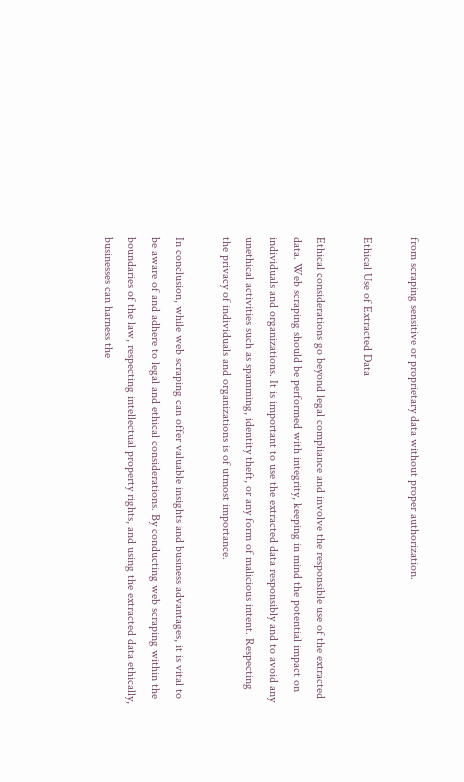from scraping sensitive or proprietary data without proper authorization.

Ethical Use of Extracted Data

Ethical considerations go beyond legal compliance and involve the responsible use of the extracted data. Web scraping should be performed with integrity, keeping in mind the potential impact on individuals and organizations. It is important to use the extracted data responsibly and to avoid any unethical activities such as spamming, identity theft, or any form of malicious intent. Respecting the privacy of individuals and organizations is of utmost importance.

In conclusion, while web scraping can offer valuable insights and business advantages, it is vital to be aware of and adhere to legal and ethical considerations. By conducting web scraping within the boundaries of the law, respecting intellectual property rights, and using the extracted data ethically, businesses can harness the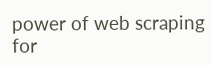power of web scraping for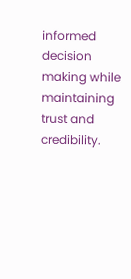informed decision making while maintaining trust and credibility.